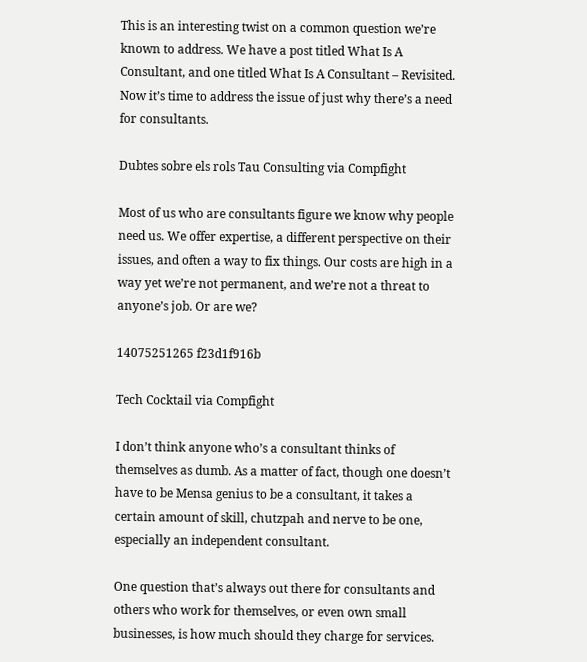This is an interesting twist on a common question we’re known to address. We have a post titled What Is A Consultant, and one titled What Is A Consultant – Revisited. Now it’s time to address the issue of just why there’s a need for consultants.

Dubtes sobre els rols Tau Consulting via Compfight

Most of us who are consultants figure we know why people need us. We offer expertise, a different perspective on their issues, and often a way to fix things. Our costs are high in a way yet we’re not permanent, and we’re not a threat to anyone’s job. Or are we?

14075251265 f23d1f916b

Tech Cocktail via Compfight

I don’t think anyone who’s a consultant thinks of themselves as dumb. As a matter of fact, though one doesn’t have to be Mensa genius to be a consultant, it takes a certain amount of skill, chutzpah and nerve to be one, especially an independent consultant.

One question that’s always out there for consultants and others who work for themselves, or even own small businesses, is how much should they charge for services.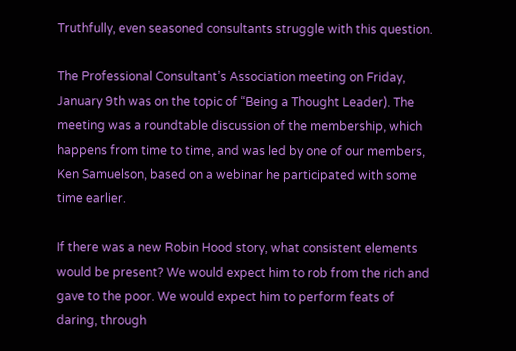Truthfully, even seasoned consultants struggle with this question.

The Professional Consultant’s Association meeting on Friday, January 9th was on the topic of “Being a Thought Leader). The meeting was a roundtable discussion of the membership, which happens from time to time, and was led by one of our members, Ken Samuelson, based on a webinar he participated with some time earlier.

If there was a new Robin Hood story, what consistent elements would be present? We would expect him to rob from the rich and gave to the poor. We would expect him to perform feats of daring, through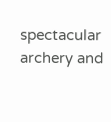spectacular archery and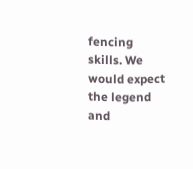fencing skills. We would expect the legend and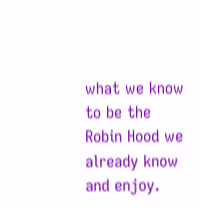what we know to be the Robin Hood we already know and enjoy.